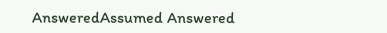AnsweredAssumed Answered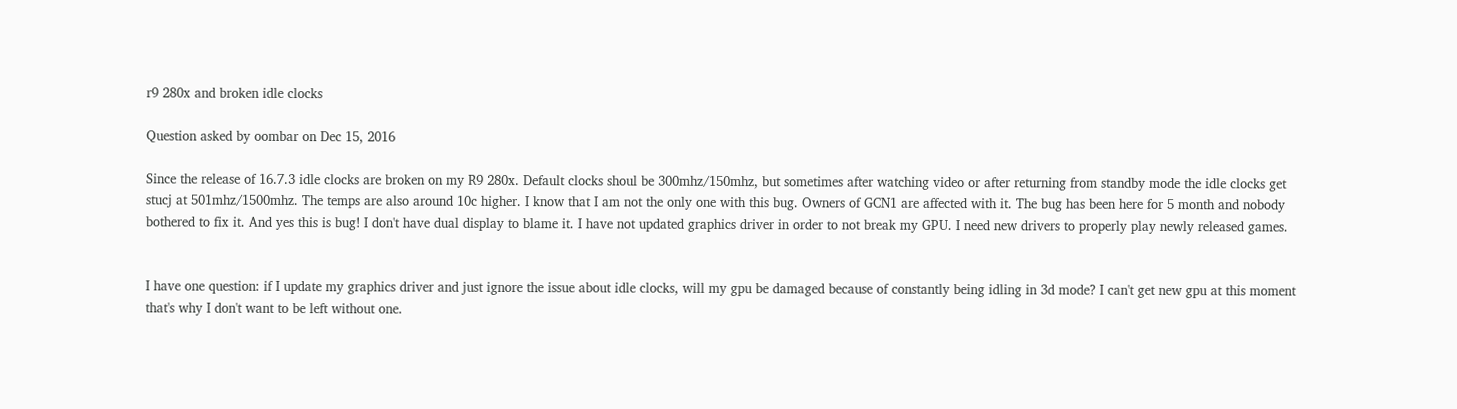r9 280x and broken idle clocks

Question asked by oombar on Dec 15, 2016

Since the release of 16.7.3 idle clocks are broken on my R9 280x. Default clocks shoul be 300mhz/150mhz, but sometimes after watching video or after returning from standby mode the idle clocks get stucj at 501mhz/1500mhz. The temps are also around 10c higher. I know that I am not the only one with this bug. Owners of GCN1 are affected with it. The bug has been here for 5 month and nobody bothered to fix it. And yes this is bug! I don't have dual display to blame it. I have not updated graphics driver in order to not break my GPU. I need new drivers to properly play newly released games.


I have one question: if I update my graphics driver and just ignore the issue about idle clocks, will my gpu be damaged because of constantly being idling in 3d mode? I can't get new gpu at this moment that's why I don't want to be left without one.